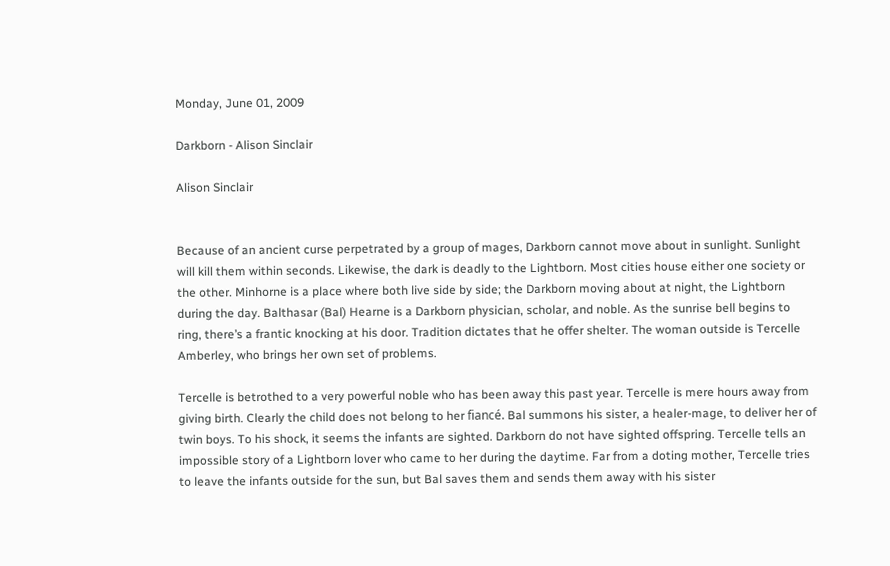Monday, June 01, 2009

Darkborn - Alison Sinclair

Alison Sinclair


Because of an ancient curse perpetrated by a group of mages, Darkborn cannot move about in sunlight. Sunlight will kill them within seconds. Likewise, the dark is deadly to the Lightborn. Most cities house either one society or the other. Minhorne is a place where both live side by side; the Darkborn moving about at night, the Lightborn during the day. Balthasar (Bal) Hearne is a Darkborn physician, scholar, and noble. As the sunrise bell begins to ring, there’s a frantic knocking at his door. Tradition dictates that he offer shelter. The woman outside is Tercelle Amberley, who brings her own set of problems.

Tercelle is betrothed to a very powerful noble who has been away this past year. Tercelle is mere hours away from giving birth. Clearly the child does not belong to her fiancé. Bal summons his sister, a healer-mage, to deliver her of twin boys. To his shock, it seems the infants are sighted. Darkborn do not have sighted offspring. Tercelle tells an impossible story of a Lightborn lover who came to her during the daytime. Far from a doting mother, Tercelle tries to leave the infants outside for the sun, but Bal saves them and sends them away with his sister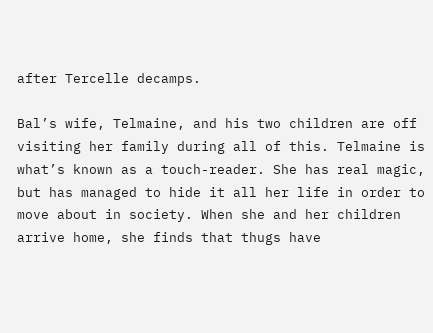after Tercelle decamps.

Bal’s wife, Telmaine, and his two children are off visiting her family during all of this. Telmaine is what’s known as a touch-reader. She has real magic, but has managed to hide it all her life in order to move about in society. When she and her children arrive home, she finds that thugs have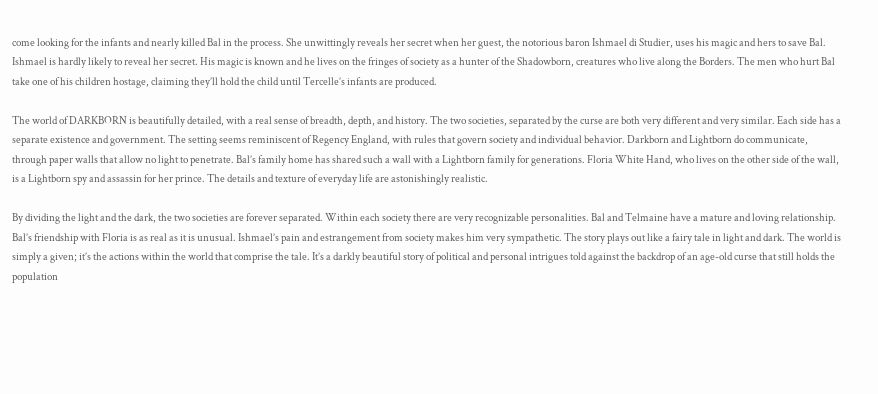come looking for the infants and nearly killed Bal in the process. She unwittingly reveals her secret when her guest, the notorious baron Ishmael di Studier, uses his magic and hers to save Bal. Ishmael is hardly likely to reveal her secret. His magic is known and he lives on the fringes of society as a hunter of the Shadowborn, creatures who live along the Borders. The men who hurt Bal take one of his children hostage, claiming they’ll hold the child until Tercelle’s infants are produced.

The world of DARKBORN is beautifully detailed, with a real sense of breadth, depth, and history. The two societies, separated by the curse are both very different and very similar. Each side has a separate existence and government. The setting seems reminiscent of Regency England, with rules that govern society and individual behavior. Darkborn and Lightborn do communicate, through paper walls that allow no light to penetrate. Bal’s family home has shared such a wall with a Lightborn family for generations. Floria White Hand, who lives on the other side of the wall, is a Lightborn spy and assassin for her prince. The details and texture of everyday life are astonishingly realistic.

By dividing the light and the dark, the two societies are forever separated. Within each society there are very recognizable personalities. Bal and Telmaine have a mature and loving relationship. Bal’s friendship with Floria is as real as it is unusual. Ishmael’s pain and estrangement from society makes him very sympathetic. The story plays out like a fairy tale in light and dark. The world is simply a given; it’s the actions within the world that comprise the tale. It’s a darkly beautiful story of political and personal intrigues told against the backdrop of an age-old curse that still holds the population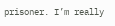prisoner. I’m really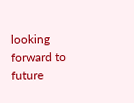looking forward to future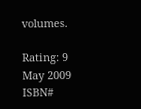volumes.

Rating: 9
May 2009
ISBN#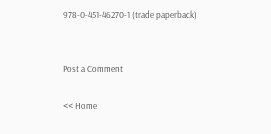978-0-451-46270-1 (trade paperback)


Post a Comment

<< Home